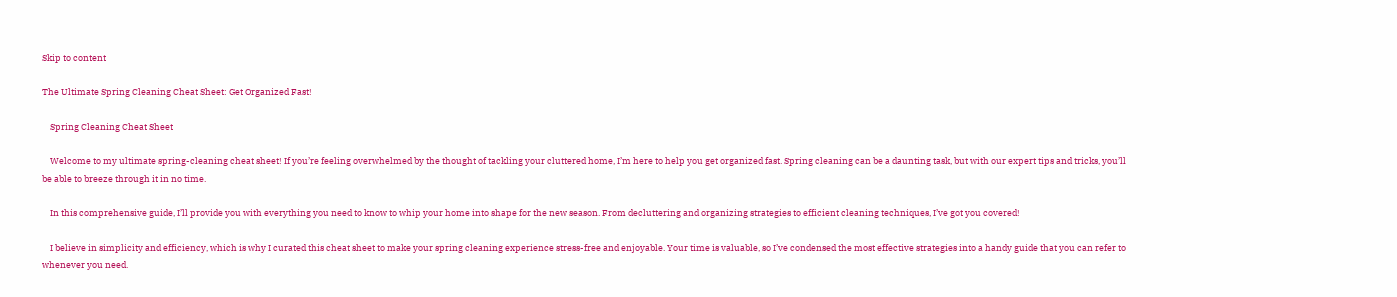Skip to content

The Ultimate Spring Cleaning Cheat Sheet: Get Organized Fast!

    Spring Cleaning Cheat Sheet

    Welcome to my ultimate spring-cleaning cheat sheet! If you’re feeling overwhelmed by the thought of tackling your cluttered home, I’m here to help you get organized fast. Spring cleaning can be a daunting task, but with our expert tips and tricks, you’ll be able to breeze through it in no time.

    In this comprehensive guide, I’ll provide you with everything you need to know to whip your home into shape for the new season. From decluttering and organizing strategies to efficient cleaning techniques, I’ve got you covered!

    I believe in simplicity and efficiency, which is why I curated this cheat sheet to make your spring cleaning experience stress-free and enjoyable. Your time is valuable, so I’ve condensed the most effective strategies into a handy guide that you can refer to whenever you need.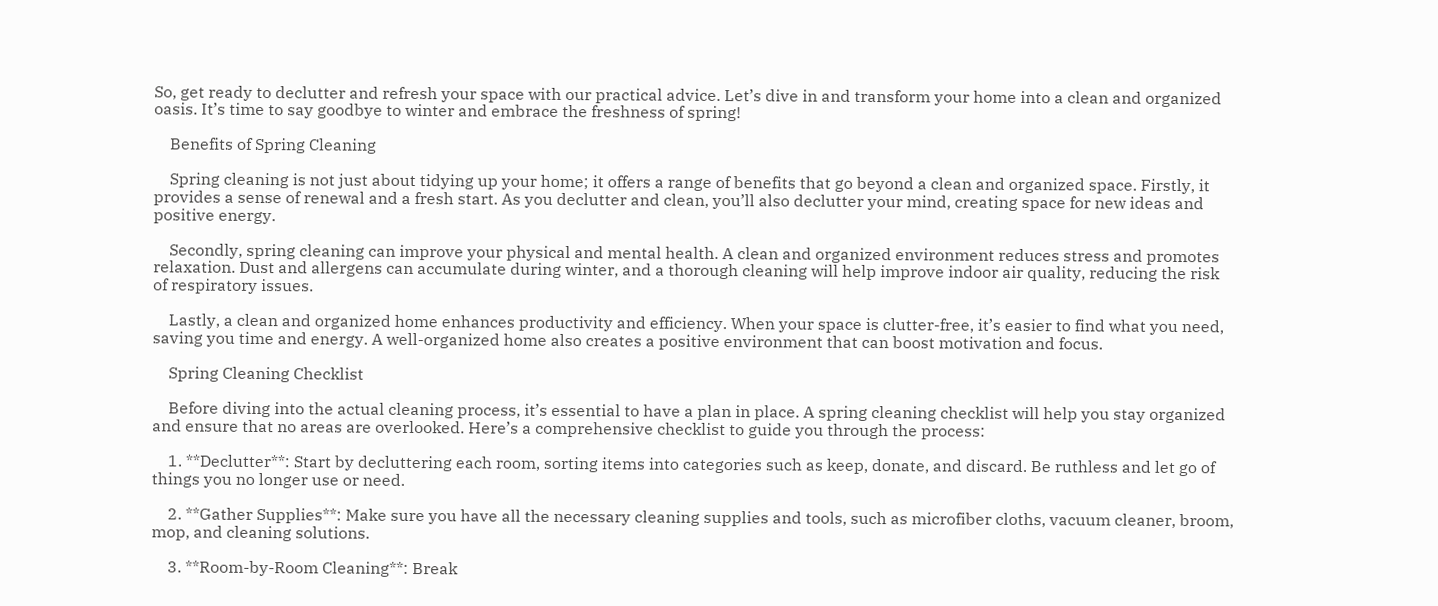So, get ready to declutter and refresh your space with our practical advice. Let’s dive in and transform your home into a clean and organized oasis. It’s time to say goodbye to winter and embrace the freshness of spring!

    Benefits of Spring Cleaning

    Spring cleaning is not just about tidying up your home; it offers a range of benefits that go beyond a clean and organized space. Firstly, it provides a sense of renewal and a fresh start. As you declutter and clean, you’ll also declutter your mind, creating space for new ideas and positive energy.

    Secondly, spring cleaning can improve your physical and mental health. A clean and organized environment reduces stress and promotes relaxation. Dust and allergens can accumulate during winter, and a thorough cleaning will help improve indoor air quality, reducing the risk of respiratory issues.

    Lastly, a clean and organized home enhances productivity and efficiency. When your space is clutter-free, it’s easier to find what you need, saving you time and energy. A well-organized home also creates a positive environment that can boost motivation and focus.

    Spring Cleaning Checklist

    Before diving into the actual cleaning process, it’s essential to have a plan in place. A spring cleaning checklist will help you stay organized and ensure that no areas are overlooked. Here’s a comprehensive checklist to guide you through the process:

    1. **Declutter**: Start by decluttering each room, sorting items into categories such as keep, donate, and discard. Be ruthless and let go of things you no longer use or need.

    2. **Gather Supplies**: Make sure you have all the necessary cleaning supplies and tools, such as microfiber cloths, vacuum cleaner, broom, mop, and cleaning solutions.

    3. **Room-by-Room Cleaning**: Break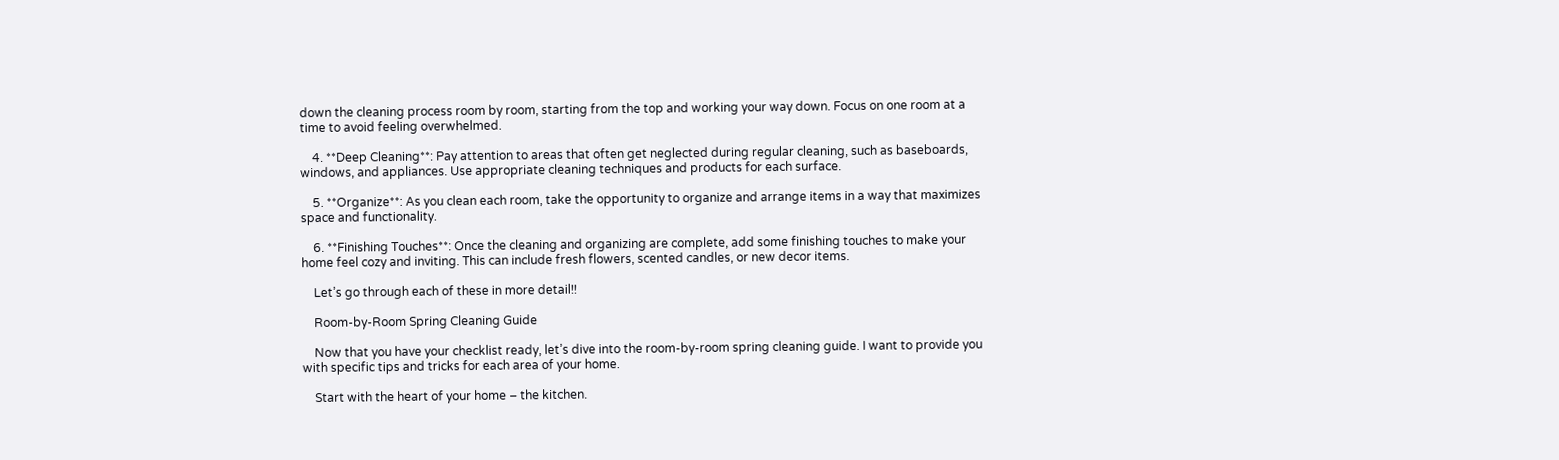down the cleaning process room by room, starting from the top and working your way down. Focus on one room at a time to avoid feeling overwhelmed.

    4. **Deep Cleaning**: Pay attention to areas that often get neglected during regular cleaning, such as baseboards, windows, and appliances. Use appropriate cleaning techniques and products for each surface.

    5. **Organize**: As you clean each room, take the opportunity to organize and arrange items in a way that maximizes space and functionality.

    6. **Finishing Touches**: Once the cleaning and organizing are complete, add some finishing touches to make your home feel cozy and inviting. This can include fresh flowers, scented candles, or new decor items.

    Let’s go through each of these in more detail!!

    Room-by-Room Spring Cleaning Guide

    Now that you have your checklist ready, let’s dive into the room-by-room spring cleaning guide. I want to provide you with specific tips and tricks for each area of your home.

    Start with the heart of your home – the kitchen.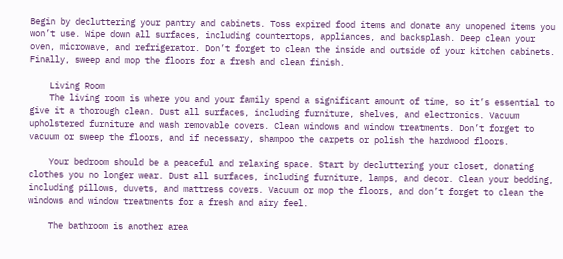Begin by decluttering your pantry and cabinets. Toss expired food items and donate any unopened items you won’t use. Wipe down all surfaces, including countertops, appliances, and backsplash. Deep clean your oven, microwave, and refrigerator. Don’t forget to clean the inside and outside of your kitchen cabinets. Finally, sweep and mop the floors for a fresh and clean finish.

    Living Room
    The living room is where you and your family spend a significant amount of time, so it’s essential to give it a thorough clean. Dust all surfaces, including furniture, shelves, and electronics. Vacuum upholstered furniture and wash removable covers. Clean windows and window treatments. Don’t forget to vacuum or sweep the floors, and if necessary, shampoo the carpets or polish the hardwood floors.

    Your bedroom should be a peaceful and relaxing space. Start by decluttering your closet, donating clothes you no longer wear. Dust all surfaces, including furniture, lamps, and decor. Clean your bedding, including pillows, duvets, and mattress covers. Vacuum or mop the floors, and don’t forget to clean the windows and window treatments for a fresh and airy feel.

    The bathroom is another area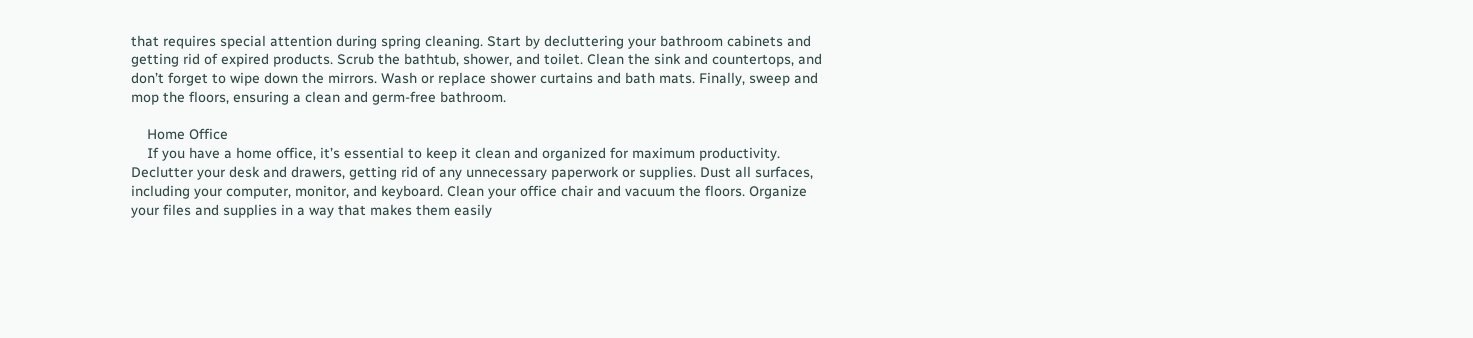that requires special attention during spring cleaning. Start by decluttering your bathroom cabinets and getting rid of expired products. Scrub the bathtub, shower, and toilet. Clean the sink and countertops, and don’t forget to wipe down the mirrors. Wash or replace shower curtains and bath mats. Finally, sweep and mop the floors, ensuring a clean and germ-free bathroom.

    Home Office
    If you have a home office, it’s essential to keep it clean and organized for maximum productivity. Declutter your desk and drawers, getting rid of any unnecessary paperwork or supplies. Dust all surfaces, including your computer, monitor, and keyboard. Clean your office chair and vacuum the floors. Organize your files and supplies in a way that makes them easily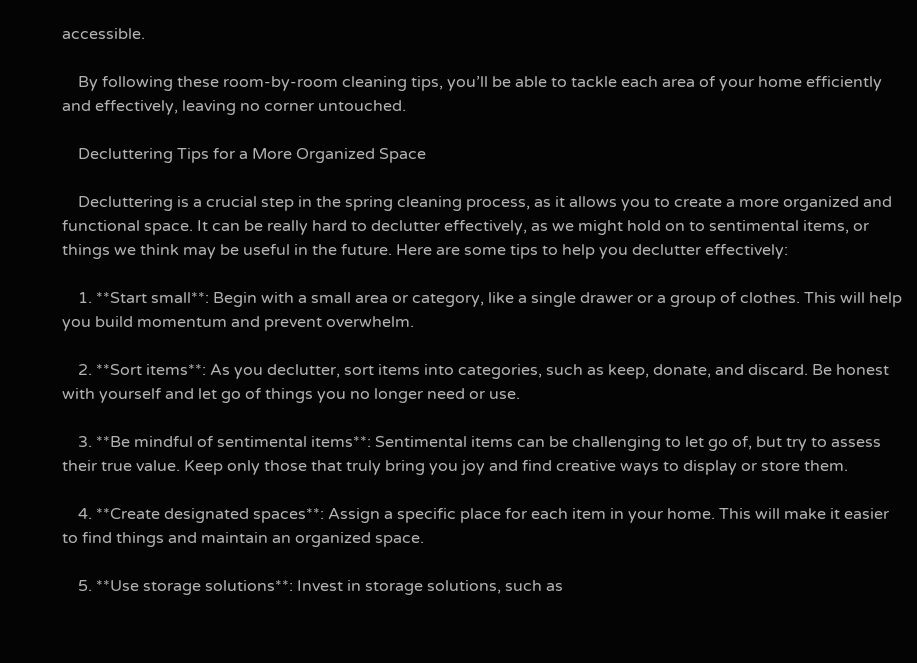accessible.

    By following these room-by-room cleaning tips, you’ll be able to tackle each area of your home efficiently and effectively, leaving no corner untouched.

    Decluttering Tips for a More Organized Space

    Decluttering is a crucial step in the spring cleaning process, as it allows you to create a more organized and functional space. It can be really hard to declutter effectively, as we might hold on to sentimental items, or things we think may be useful in the future. Here are some tips to help you declutter effectively:

    1. **Start small**: Begin with a small area or category, like a single drawer or a group of clothes. This will help you build momentum and prevent overwhelm.

    2. **Sort items**: As you declutter, sort items into categories, such as keep, donate, and discard. Be honest with yourself and let go of things you no longer need or use.

    3. **Be mindful of sentimental items**: Sentimental items can be challenging to let go of, but try to assess their true value. Keep only those that truly bring you joy and find creative ways to display or store them.

    4. **Create designated spaces**: Assign a specific place for each item in your home. This will make it easier to find things and maintain an organized space.

    5. **Use storage solutions**: Invest in storage solutions, such as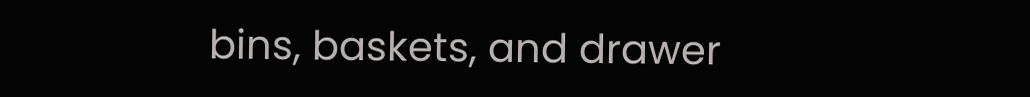bins, baskets, and drawer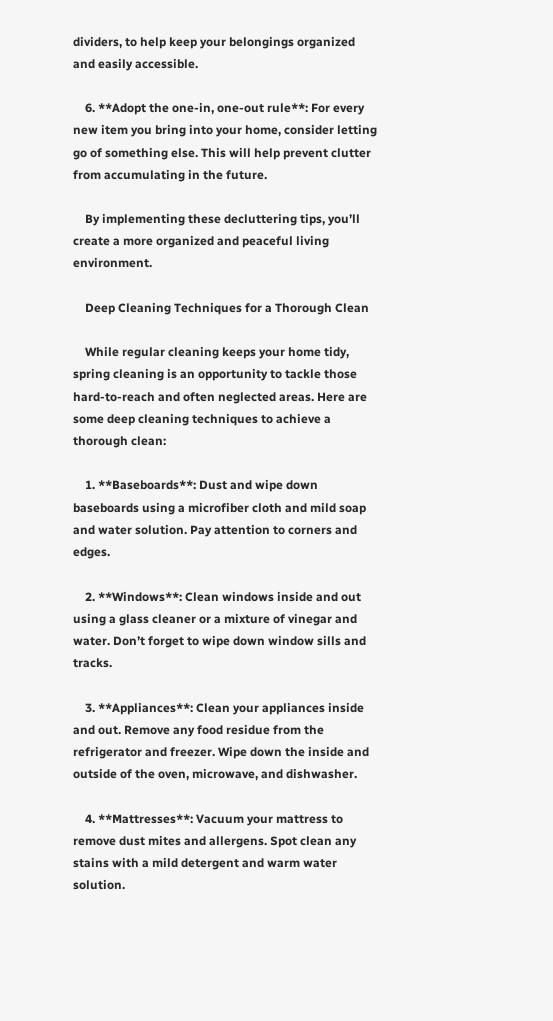dividers, to help keep your belongings organized and easily accessible.

    6. **Adopt the one-in, one-out rule**: For every new item you bring into your home, consider letting go of something else. This will help prevent clutter from accumulating in the future.

    By implementing these decluttering tips, you’ll create a more organized and peaceful living environment.

    Deep Cleaning Techniques for a Thorough Clean

    While regular cleaning keeps your home tidy, spring cleaning is an opportunity to tackle those hard-to-reach and often neglected areas. Here are some deep cleaning techniques to achieve a thorough clean:

    1. **Baseboards**: Dust and wipe down baseboards using a microfiber cloth and mild soap and water solution. Pay attention to corners and edges.

    2. **Windows**: Clean windows inside and out using a glass cleaner or a mixture of vinegar and water. Don’t forget to wipe down window sills and tracks.

    3. **Appliances**: Clean your appliances inside and out. Remove any food residue from the refrigerator and freezer. Wipe down the inside and outside of the oven, microwave, and dishwasher.

    4. **Mattresses**: Vacuum your mattress to remove dust mites and allergens. Spot clean any stains with a mild detergent and warm water solution.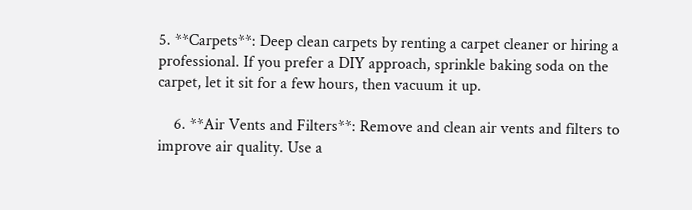5. **Carpets**: Deep clean carpets by renting a carpet cleaner or hiring a professional. If you prefer a DIY approach, sprinkle baking soda on the carpet, let it sit for a few hours, then vacuum it up.

    6. **Air Vents and Filters**: Remove and clean air vents and filters to improve air quality. Use a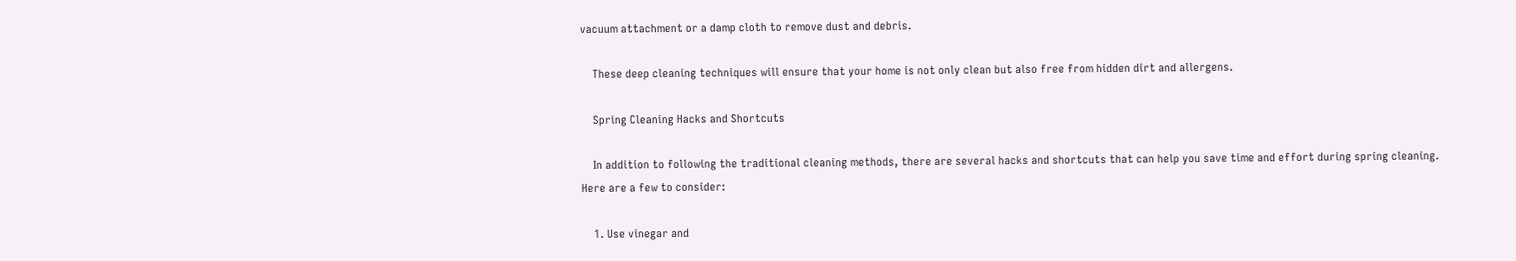vacuum attachment or a damp cloth to remove dust and debris.

    These deep cleaning techniques will ensure that your home is not only clean but also free from hidden dirt and allergens.

    Spring Cleaning Hacks and Shortcuts

    In addition to following the traditional cleaning methods, there are several hacks and shortcuts that can help you save time and effort during spring cleaning. Here are a few to consider:

    1. Use vinegar and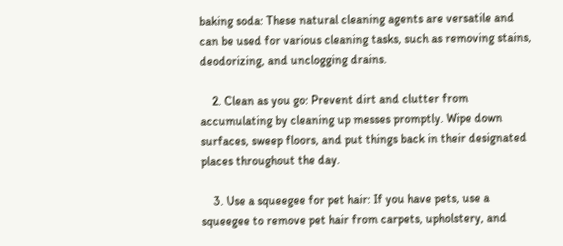baking soda: These natural cleaning agents are versatile and can be used for various cleaning tasks, such as removing stains, deodorizing, and unclogging drains.

    2. Clean as you go: Prevent dirt and clutter from accumulating by cleaning up messes promptly. Wipe down surfaces, sweep floors, and put things back in their designated places throughout the day.

    3. Use a squeegee for pet hair: If you have pets, use a squeegee to remove pet hair from carpets, upholstery, and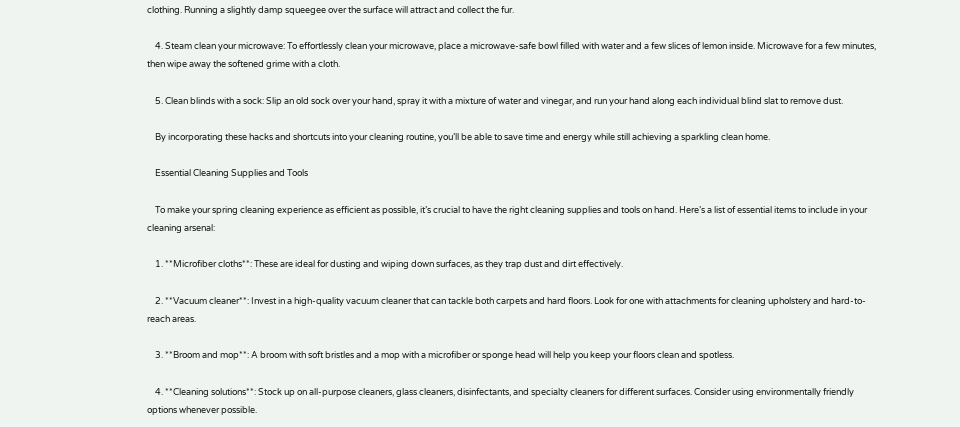clothing. Running a slightly damp squeegee over the surface will attract and collect the fur.

    4. Steam clean your microwave: To effortlessly clean your microwave, place a microwave-safe bowl filled with water and a few slices of lemon inside. Microwave for a few minutes, then wipe away the softened grime with a cloth.

    5. Clean blinds with a sock: Slip an old sock over your hand, spray it with a mixture of water and vinegar, and run your hand along each individual blind slat to remove dust.

    By incorporating these hacks and shortcuts into your cleaning routine, you’ll be able to save time and energy while still achieving a sparkling clean home.

    Essential Cleaning Supplies and Tools

    To make your spring cleaning experience as efficient as possible, it’s crucial to have the right cleaning supplies and tools on hand. Here’s a list of essential items to include in your cleaning arsenal:

    1. **Microfiber cloths**: These are ideal for dusting and wiping down surfaces, as they trap dust and dirt effectively.

    2. **Vacuum cleaner**: Invest in a high-quality vacuum cleaner that can tackle both carpets and hard floors. Look for one with attachments for cleaning upholstery and hard-to-reach areas.

    3. **Broom and mop**: A broom with soft bristles and a mop with a microfiber or sponge head will help you keep your floors clean and spotless.

    4. **Cleaning solutions**: Stock up on all-purpose cleaners, glass cleaners, disinfectants, and specialty cleaners for different surfaces. Consider using environmentally friendly options whenever possible.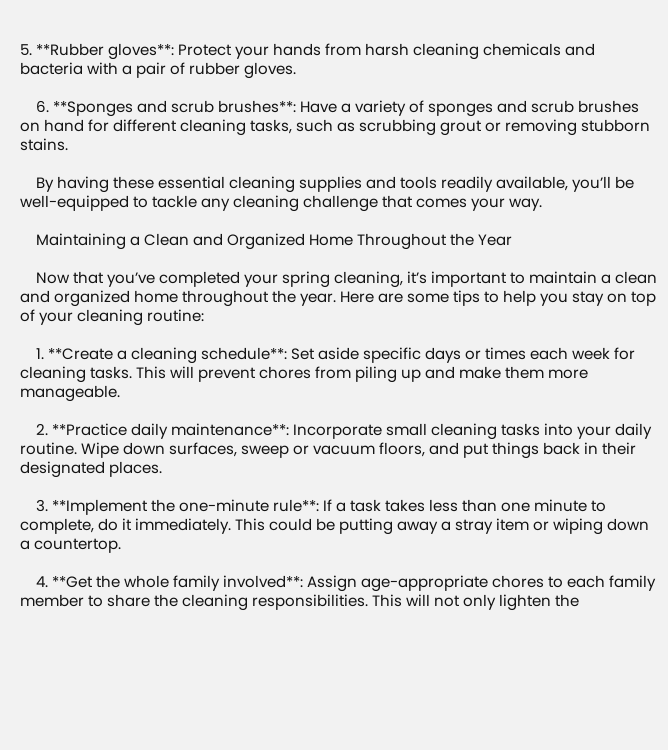5. **Rubber gloves**: Protect your hands from harsh cleaning chemicals and bacteria with a pair of rubber gloves.

    6. **Sponges and scrub brushes**: Have a variety of sponges and scrub brushes on hand for different cleaning tasks, such as scrubbing grout or removing stubborn stains.

    By having these essential cleaning supplies and tools readily available, you’ll be well-equipped to tackle any cleaning challenge that comes your way.

    Maintaining a Clean and Organized Home Throughout the Year

    Now that you’ve completed your spring cleaning, it’s important to maintain a clean and organized home throughout the year. Here are some tips to help you stay on top of your cleaning routine:

    1. **Create a cleaning schedule**: Set aside specific days or times each week for cleaning tasks. This will prevent chores from piling up and make them more manageable.

    2. **Practice daily maintenance**: Incorporate small cleaning tasks into your daily routine. Wipe down surfaces, sweep or vacuum floors, and put things back in their designated places.

    3. **Implement the one-minute rule**: If a task takes less than one minute to complete, do it immediately. This could be putting away a stray item or wiping down a countertop.

    4. **Get the whole family involved**: Assign age-appropriate chores to each family member to share the cleaning responsibilities. This will not only lighten the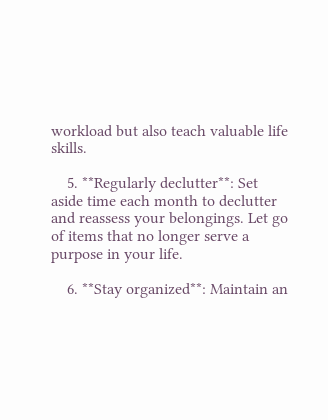workload but also teach valuable life skills.

    5. **Regularly declutter**: Set aside time each month to declutter and reassess your belongings. Let go of items that no longer serve a purpose in your life.

    6. **Stay organized**: Maintain an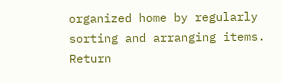organized home by regularly sorting and arranging items. Return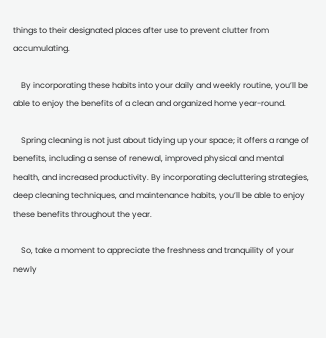things to their designated places after use to prevent clutter from accumulating.

    By incorporating these habits into your daily and weekly routine, you’ll be able to enjoy the benefits of a clean and organized home year-round.

    Spring cleaning is not just about tidying up your space; it offers a range of benefits, including a sense of renewal, improved physical and mental health, and increased productivity. By incorporating decluttering strategies, deep cleaning techniques, and maintenance habits, you’ll be able to enjoy these benefits throughout the year.

    So, take a moment to appreciate the freshness and tranquility of your newly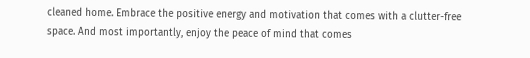cleaned home. Embrace the positive energy and motivation that comes with a clutter-free space. And most importantly, enjoy the peace of mind that comes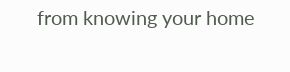from knowing your home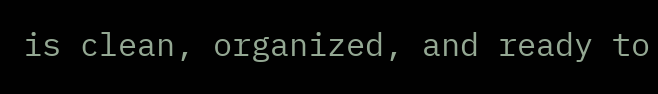is clean, organized, and ready to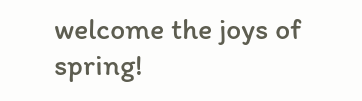welcome the joys of spring!